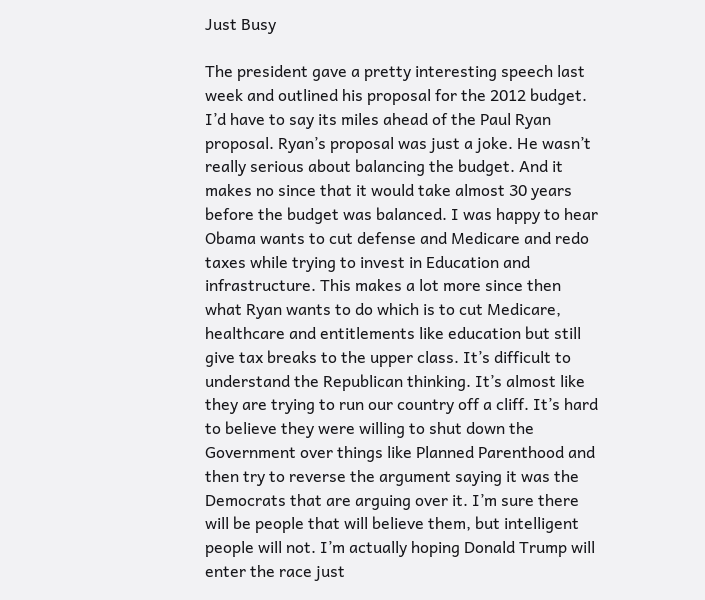Just Busy

The president gave a pretty interesting speech last week and outlined his proposal for the 2012 budget. I’d have to say its miles ahead of the Paul Ryan proposal. Ryan’s proposal was just a joke. He wasn’t really serious about balancing the budget. And it makes no since that it would take almost 30 years before the budget was balanced. I was happy to hear Obama wants to cut defense and Medicare and redo taxes while trying to invest in Education and infrastructure. This makes a lot more since then what Ryan wants to do which is to cut Medicare, healthcare and entitlements like education but still give tax breaks to the upper class. It’s difficult to understand the Republican thinking. It’s almost like they are trying to run our country off a cliff. It’s hard to believe they were willing to shut down the Government over things like Planned Parenthood and then try to reverse the argument saying it was the Democrats that are arguing over it. I’m sure there will be people that will believe them, but intelligent people will not. I’m actually hoping Donald Trump will enter the race just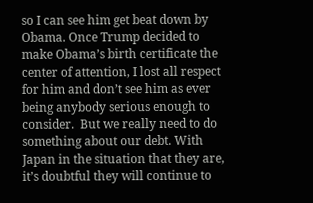so I can see him get beat down by Obama. Once Trump decided to make Obama’s birth certificate the center of attention, I lost all respect for him and don’t see him as ever being anybody serious enough to consider.  But we really need to do something about our debt. With Japan in the situation that they are, it’s doubtful they will continue to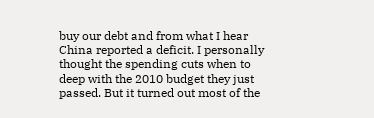buy our debt and from what I hear China reported a deficit. I personally thought the spending cuts when to deep with the 2010 budget they just passed. But it turned out most of the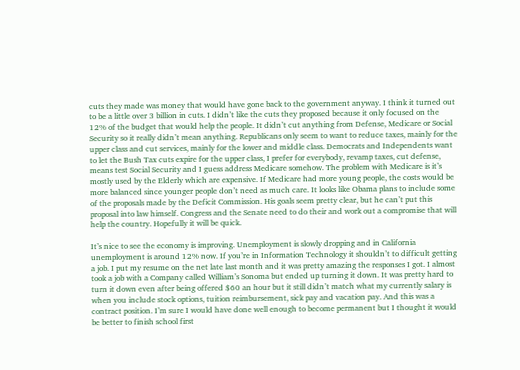cuts they made was money that would have gone back to the government anyway. I think it turned out to be a little over 3 billion in cuts. I didn’t like the cuts they proposed because it only focused on the 12% of the budget that would help the people. It didn’t cut anything from Defense, Medicare or Social Security so it really didn’t mean anything. Republicans only seem to want to reduce taxes, mainly for the upper class and cut services, mainly for the lower and middle class. Democrats and Independents want to let the Bush Tax cuts expire for the upper class, I prefer for everybody, revamp taxes, cut defense, means test Social Security and I guess address Medicare somehow. The problem with Medicare is it’s mostly used by the Elderly which are expensive. If Medicare had more young people, the costs would be more balanced since younger people don’t need as much care. It looks like Obama plans to include some of the proposals made by the Deficit Commission. His goals seem pretty clear, but he can’t put this proposal into law himself. Congress and the Senate need to do their and work out a compromise that will help the country. Hopefully it will be quick.

It’s nice to see the economy is improving. Unemployment is slowly dropping and in California unemployment is around 12% now. If you’re in Information Technology it shouldn’t to difficult getting a job. I put my resume on the net late last month and it was pretty amazing the responses I got. I almost took a job with a Company called William’s Sonoma but ended up turning it down. It was pretty hard to turn it down even after being offered $60 an hour but it still didn’t match what my currently salary is when you include stock options, tuition reimbursement, sick pay and vacation pay. And this was a contract position. I’m sure I would have done well enough to become permanent but I thought it would be better to finish school first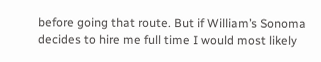before going that route. But if William’s Sonoma decides to hire me full time I would most likely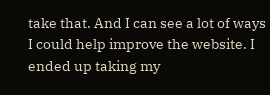take that. And I can see a lot of ways I could help improve the website. I ended up taking my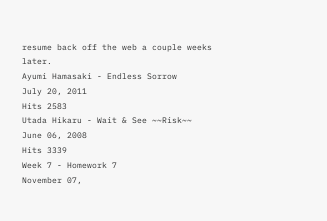resume back off the web a couple weeks later.
Ayumi Hamasaki - Endless Sorrow
July 20, 2011
Hits 2583
Utada Hikaru - Wait & See ~~Risk~~
June 06, 2008
Hits 3339
Week 7 - Homework 7
November 07,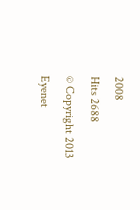2008
Hits 2688
© Copyright 2013 Eyenet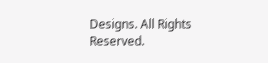Designs. All Rights Reserved.